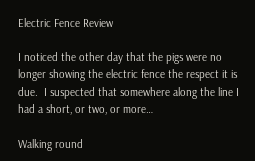Electric Fence Review

I noticed the other day that the pigs were no longer showing the electric fence the respect it is due.  I suspected that somewhere along the line I had a short, or two, or more…

Walking round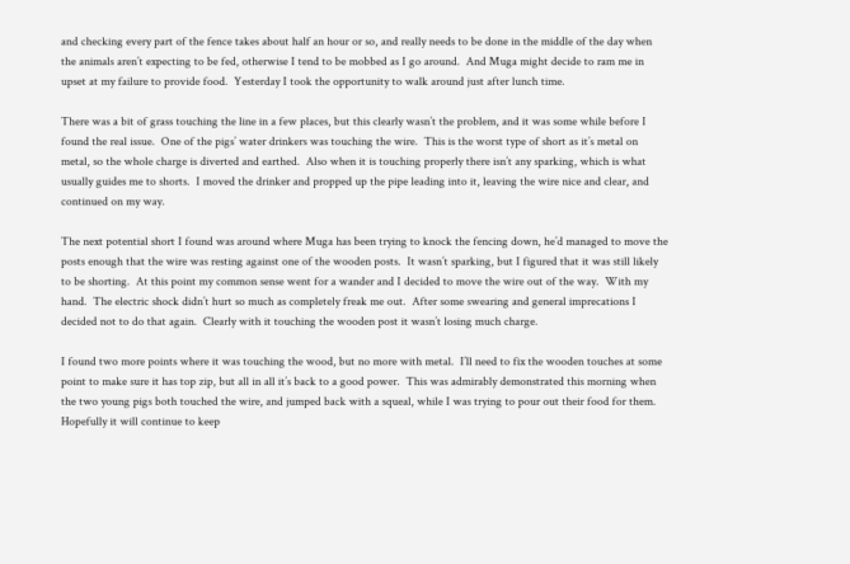and checking every part of the fence takes about half an hour or so, and really needs to be done in the middle of the day when the animals aren’t expecting to be fed, otherwise I tend to be mobbed as I go around.  And Muga might decide to ram me in upset at my failure to provide food.  Yesterday I took the opportunity to walk around just after lunch time.

There was a bit of grass touching the line in a few places, but this clearly wasn’t the problem, and it was some while before I found the real issue.  One of the pigs’ water drinkers was touching the wire.  This is the worst type of short as it’s metal on metal, so the whole charge is diverted and earthed.  Also when it is touching properly there isn’t any sparking, which is what usually guides me to shorts.  I moved the drinker and propped up the pipe leading into it, leaving the wire nice and clear, and continued on my way.

The next potential short I found was around where Muga has been trying to knock the fencing down, he’d managed to move the posts enough that the wire was resting against one of the wooden posts.  It wasn’t sparking, but I figured that it was still likely to be shorting.  At this point my common sense went for a wander and I decided to move the wire out of the way.  With my hand.  The electric shock didn’t hurt so much as completely freak me out.  After some swearing and general imprecations I decided not to do that again.  Clearly with it touching the wooden post it wasn’t losing much charge.

I found two more points where it was touching the wood, but no more with metal.  I’ll need to fix the wooden touches at some point to make sure it has top zip, but all in all it’s back to a good power.  This was admirably demonstrated this morning when the two young pigs both touched the wire, and jumped back with a squeal, while I was trying to pour out their food for them.  Hopefully it will continue to keep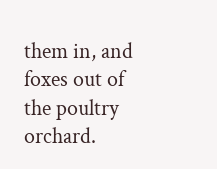them in, and foxes out of the poultry orchard.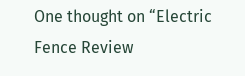One thought on “Electric Fence Review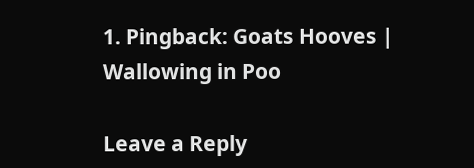1. Pingback: Goats Hooves | Wallowing in Poo

Leave a Reply